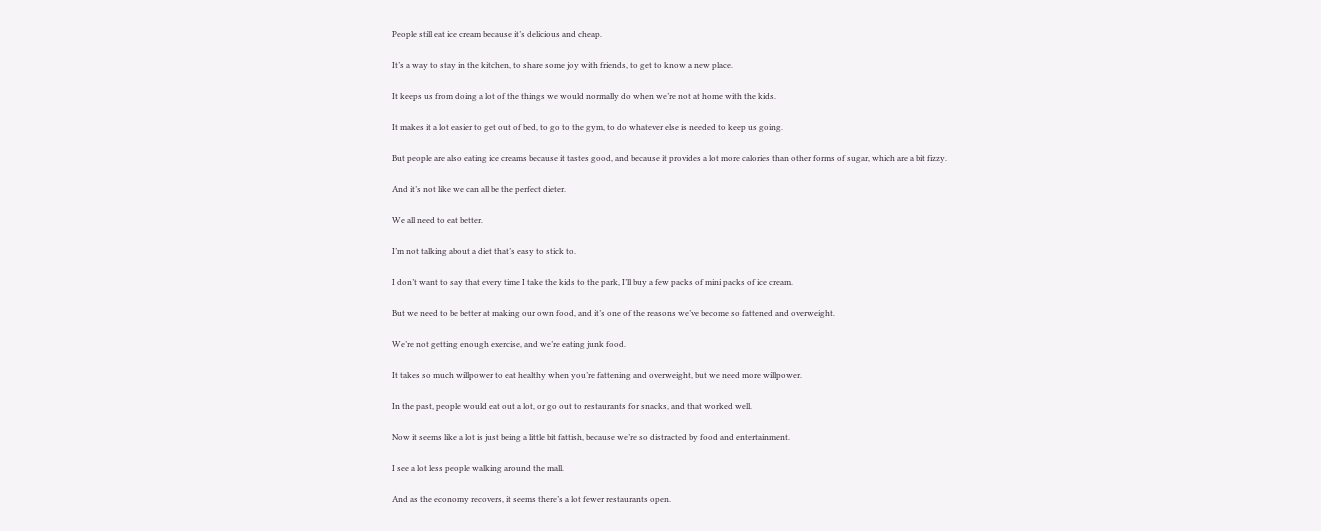People still eat ice cream because it’s delicious and cheap.

It’s a way to stay in the kitchen, to share some joy with friends, to get to know a new place.

It keeps us from doing a lot of the things we would normally do when we’re not at home with the kids.

It makes it a lot easier to get out of bed, to go to the gym, to do whatever else is needed to keep us going.

But people are also eating ice creams because it tastes good, and because it provides a lot more calories than other forms of sugar, which are a bit fizzy.

And it’s not like we can all be the perfect dieter.

We all need to eat better.

I’m not talking about a diet that’s easy to stick to.

I don’t want to say that every time I take the kids to the park, I’ll buy a few packs of mini packs of ice cream.

But we need to be better at making our own food, and it’s one of the reasons we’ve become so fattened and overweight.

We’re not getting enough exercise, and we’re eating junk food.

It takes so much willpower to eat healthy when you’re fattening and overweight, but we need more willpower.

In the past, people would eat out a lot, or go out to restaurants for snacks, and that worked well.

Now it seems like a lot is just being a little bit fattish, because we’re so distracted by food and entertainment.

I see a lot less people walking around the mall.

And as the economy recovers, it seems there’s a lot fewer restaurants open.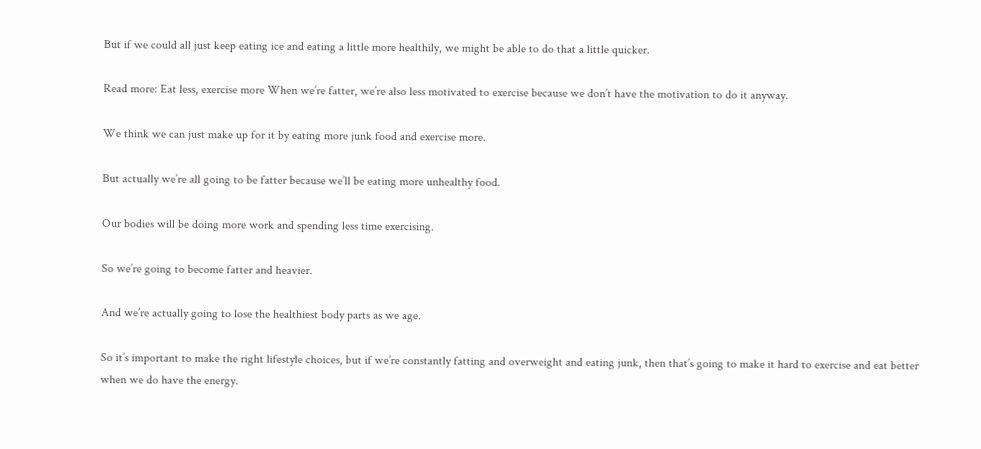But if we could all just keep eating ice and eating a little more healthily, we might be able to do that a little quicker.

Read more: Eat less, exercise more When we’re fatter, we’re also less motivated to exercise because we don’t have the motivation to do it anyway.

We think we can just make up for it by eating more junk food and exercise more.

But actually we’re all going to be fatter because we’ll be eating more unhealthy food.

Our bodies will be doing more work and spending less time exercising.

So we’re going to become fatter and heavier.

And we’re actually going to lose the healthiest body parts as we age.

So it’s important to make the right lifestyle choices, but if we’re constantly fatting and overweight and eating junk, then that’s going to make it hard to exercise and eat better when we do have the energy.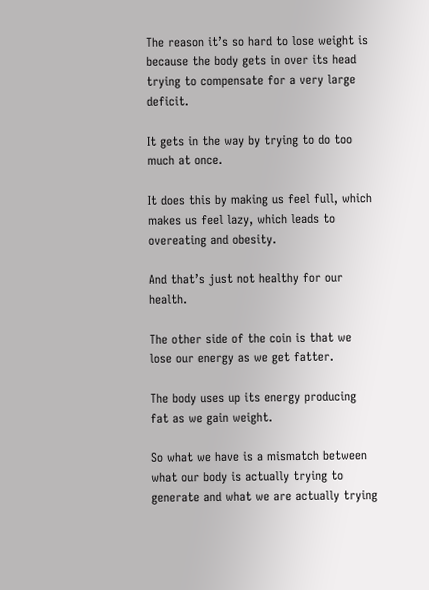The reason it’s so hard to lose weight is because the body gets in over its head trying to compensate for a very large deficit.

It gets in the way by trying to do too much at once.

It does this by making us feel full, which makes us feel lazy, which leads to overeating and obesity.

And that’s just not healthy for our health.

The other side of the coin is that we lose our energy as we get fatter.

The body uses up its energy producing fat as we gain weight.

So what we have is a mismatch between what our body is actually trying to generate and what we are actually trying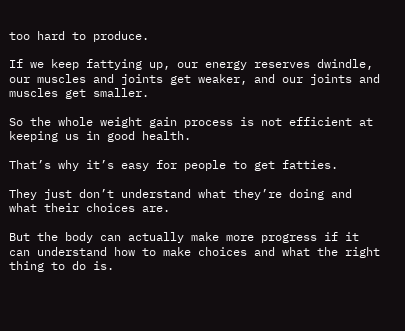too hard to produce.

If we keep fattying up, our energy reserves dwindle, our muscles and joints get weaker, and our joints and muscles get smaller.

So the whole weight gain process is not efficient at keeping us in good health.

That’s why it’s easy for people to get fatties.

They just don’t understand what they’re doing and what their choices are.

But the body can actually make more progress if it can understand how to make choices and what the right thing to do is.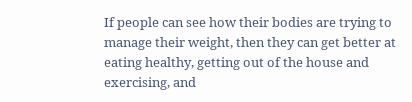If people can see how their bodies are trying to manage their weight, then they can get better at eating healthy, getting out of the house and exercising, and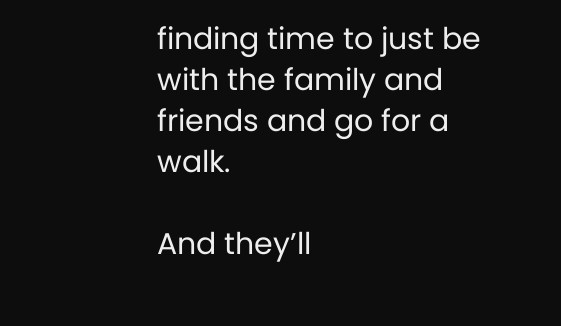finding time to just be with the family and friends and go for a walk.

And they’ll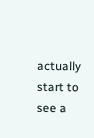actually start to see a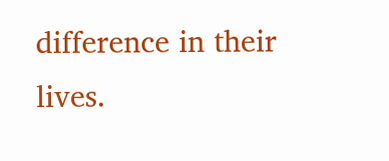difference in their lives.